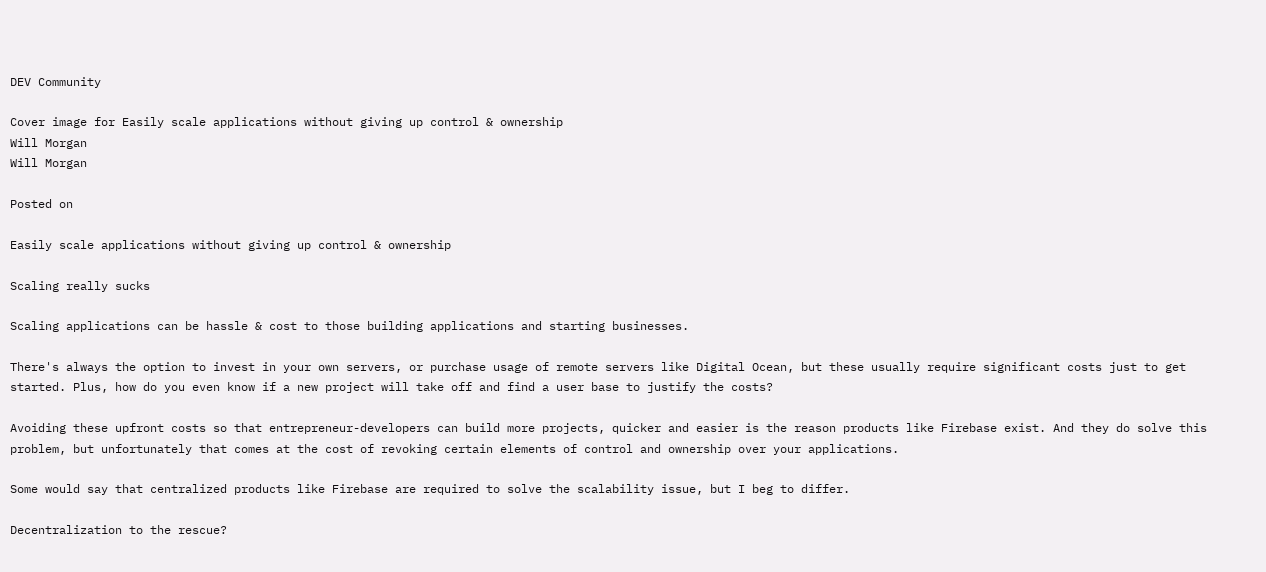DEV Community

Cover image for Easily scale applications without giving up control & ownership
Will Morgan
Will Morgan

Posted on

Easily scale applications without giving up control & ownership

Scaling really sucks

Scaling applications can be hassle & cost to those building applications and starting businesses.

There's always the option to invest in your own servers, or purchase usage of remote servers like Digital Ocean, but these usually require significant costs just to get started. Plus, how do you even know if a new project will take off and find a user base to justify the costs?

Avoiding these upfront costs so that entrepreneur-developers can build more projects, quicker and easier is the reason products like Firebase exist. And they do solve this problem, but unfortunately that comes at the cost of revoking certain elements of control and ownership over your applications.

Some would say that centralized products like Firebase are required to solve the scalability issue, but I beg to differ.

Decentralization to the rescue?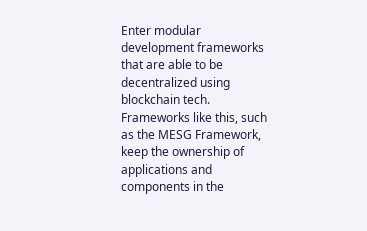Enter modular development frameworks that are able to be decentralized using blockchain tech. Frameworks like this, such as the MESG Framework, keep the ownership of applications and components in the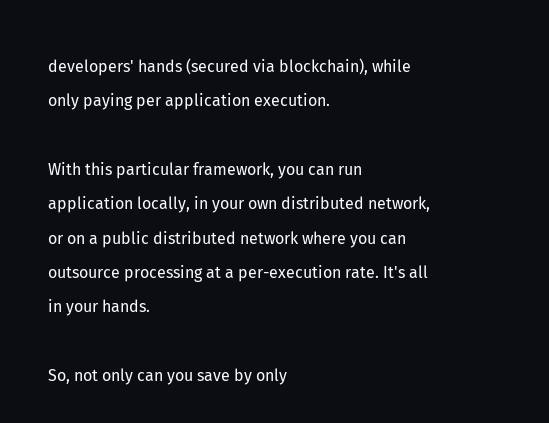developers' hands (secured via blockchain), while only paying per application execution.

With this particular framework, you can run application locally, in your own distributed network, or on a public distributed network where you can outsource processing at a per-execution rate. It's all in your hands.

So, not only can you save by only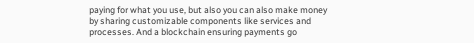paying for what you use, but also you can also make money by sharing customizable components like services and processes. And a blockchain ensuring payments go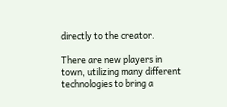directly to the creator.

There are new players in town, utilizing many different technologies to bring a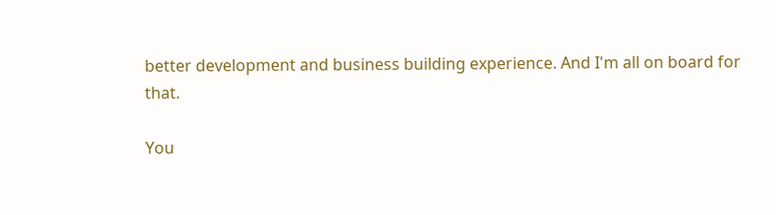better development and business building experience. And I'm all on board for that.

You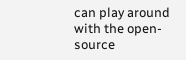can play around with the open-source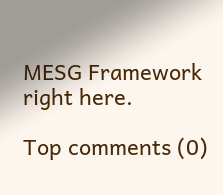MESG Framework right here.

Top comments (0)